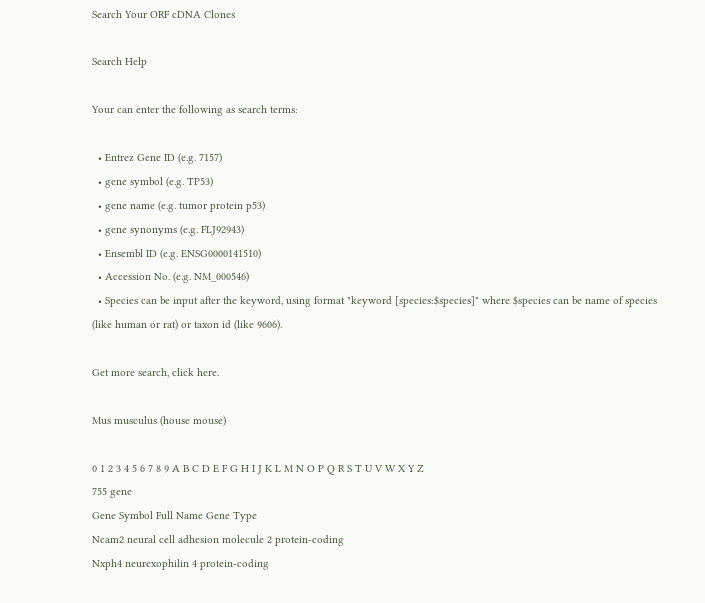Search Your ORF cDNA Clones

Search Help

Your can enter the following as search terms:

  • Entrez Gene ID (e.g. 7157)
  • gene symbol (e.g. TP53)
  • gene name (e.g. tumor protein p53)
  • gene synonyms (e.g. FLJ92943)
  • Ensembl ID (e.g. ENSG0000141510)
  • Accession No. (e.g. NM_000546)
  • Species can be input after the keyword, using format "keyword [species:$species]" where $species can be name of species (like human or rat) or taxon id (like 9606).

Get more search, click here.

Mus musculus (house mouse)

0 1 2 3 4 5 6 7 8 9 A B C D E F G H I J K L M N O P Q R S T U V W X Y Z
755 gene
Gene Symbol Full Name Gene Type
Ncam2 neural cell adhesion molecule 2 protein-coding
Nxph4 neurexophilin 4 protein-coding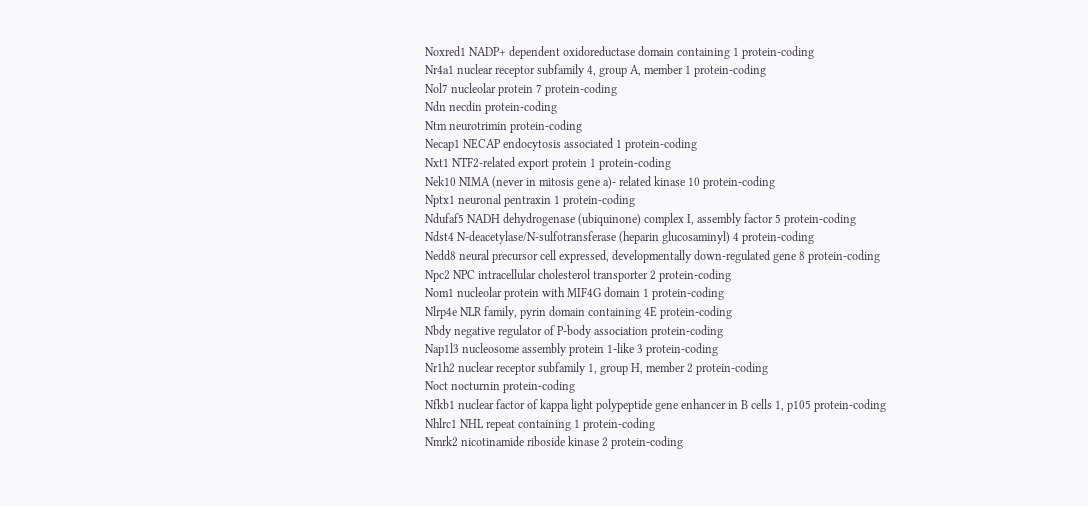Noxred1 NADP+ dependent oxidoreductase domain containing 1 protein-coding
Nr4a1 nuclear receptor subfamily 4, group A, member 1 protein-coding
Nol7 nucleolar protein 7 protein-coding
Ndn necdin protein-coding
Ntm neurotrimin protein-coding
Necap1 NECAP endocytosis associated 1 protein-coding
Nxt1 NTF2-related export protein 1 protein-coding
Nek10 NIMA (never in mitosis gene a)- related kinase 10 protein-coding
Nptx1 neuronal pentraxin 1 protein-coding
Ndufaf5 NADH dehydrogenase (ubiquinone) complex I, assembly factor 5 protein-coding
Ndst4 N-deacetylase/N-sulfotransferase (heparin glucosaminyl) 4 protein-coding
Nedd8 neural precursor cell expressed, developmentally down-regulated gene 8 protein-coding
Npc2 NPC intracellular cholesterol transporter 2 protein-coding
Nom1 nucleolar protein with MIF4G domain 1 protein-coding
Nlrp4e NLR family, pyrin domain containing 4E protein-coding
Nbdy negative regulator of P-body association protein-coding
Nap1l3 nucleosome assembly protein 1-like 3 protein-coding
Nr1h2 nuclear receptor subfamily 1, group H, member 2 protein-coding
Noct nocturnin protein-coding
Nfkb1 nuclear factor of kappa light polypeptide gene enhancer in B cells 1, p105 protein-coding
Nhlrc1 NHL repeat containing 1 protein-coding
Nmrk2 nicotinamide riboside kinase 2 protein-coding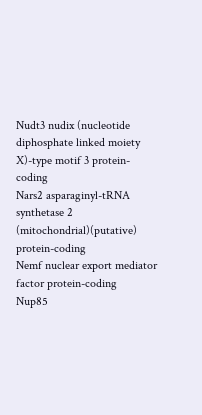Nudt3 nudix (nucleotide diphosphate linked moiety X)-type motif 3 protein-coding
Nars2 asparaginyl-tRNA synthetase 2 (mitochondrial)(putative) protein-coding
Nemf nuclear export mediator factor protein-coding
Nup85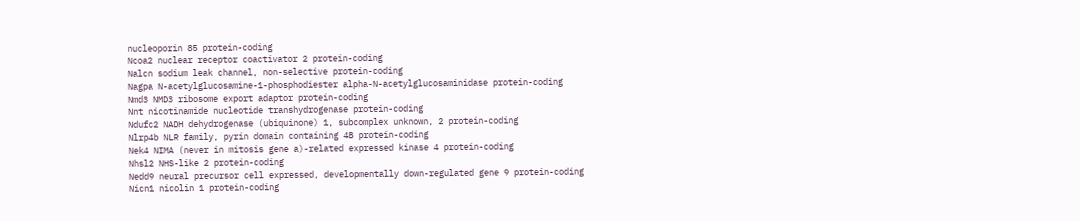nucleoporin 85 protein-coding
Ncoa2 nuclear receptor coactivator 2 protein-coding
Nalcn sodium leak channel, non-selective protein-coding
Nagpa N-acetylglucosamine-1-phosphodiester alpha-N-acetylglucosaminidase protein-coding
Nmd3 NMD3 ribosome export adaptor protein-coding
Nnt nicotinamide nucleotide transhydrogenase protein-coding
Ndufc2 NADH dehydrogenase (ubiquinone) 1, subcomplex unknown, 2 protein-coding
Nlrp4b NLR family, pyrin domain containing 4B protein-coding
Nek4 NIMA (never in mitosis gene a)-related expressed kinase 4 protein-coding
Nhsl2 NHS-like 2 protein-coding
Nedd9 neural precursor cell expressed, developmentally down-regulated gene 9 protein-coding
Nicn1 nicolin 1 protein-coding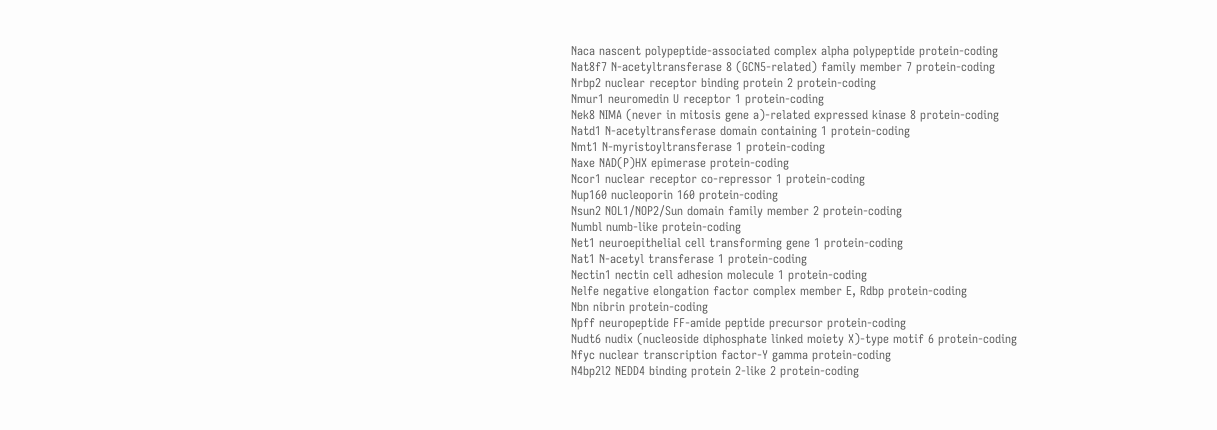Naca nascent polypeptide-associated complex alpha polypeptide protein-coding
Nat8f7 N-acetyltransferase 8 (GCN5-related) family member 7 protein-coding
Nrbp2 nuclear receptor binding protein 2 protein-coding
Nmur1 neuromedin U receptor 1 protein-coding
Nek8 NIMA (never in mitosis gene a)-related expressed kinase 8 protein-coding
Natd1 N-acetyltransferase domain containing 1 protein-coding
Nmt1 N-myristoyltransferase 1 protein-coding
Naxe NAD(P)HX epimerase protein-coding
Ncor1 nuclear receptor co-repressor 1 protein-coding
Nup160 nucleoporin 160 protein-coding
Nsun2 NOL1/NOP2/Sun domain family member 2 protein-coding
Numbl numb-like protein-coding
Net1 neuroepithelial cell transforming gene 1 protein-coding
Nat1 N-acetyl transferase 1 protein-coding
Nectin1 nectin cell adhesion molecule 1 protein-coding
Nelfe negative elongation factor complex member E, Rdbp protein-coding
Nbn nibrin protein-coding
Npff neuropeptide FF-amide peptide precursor protein-coding
Nudt6 nudix (nucleoside diphosphate linked moiety X)-type motif 6 protein-coding
Nfyc nuclear transcription factor-Y gamma protein-coding
N4bp2l2 NEDD4 binding protein 2-like 2 protein-coding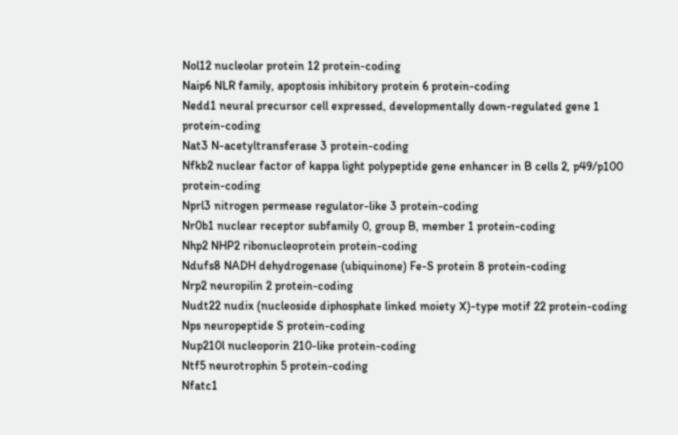Nol12 nucleolar protein 12 protein-coding
Naip6 NLR family, apoptosis inhibitory protein 6 protein-coding
Nedd1 neural precursor cell expressed, developmentally down-regulated gene 1 protein-coding
Nat3 N-acetyltransferase 3 protein-coding
Nfkb2 nuclear factor of kappa light polypeptide gene enhancer in B cells 2, p49/p100 protein-coding
Nprl3 nitrogen permease regulator-like 3 protein-coding
Nr0b1 nuclear receptor subfamily 0, group B, member 1 protein-coding
Nhp2 NHP2 ribonucleoprotein protein-coding
Ndufs8 NADH dehydrogenase (ubiquinone) Fe-S protein 8 protein-coding
Nrp2 neuropilin 2 protein-coding
Nudt22 nudix (nucleoside diphosphate linked moiety X)-type motif 22 protein-coding
Nps neuropeptide S protein-coding
Nup210l nucleoporin 210-like protein-coding
Ntf5 neurotrophin 5 protein-coding
Nfatc1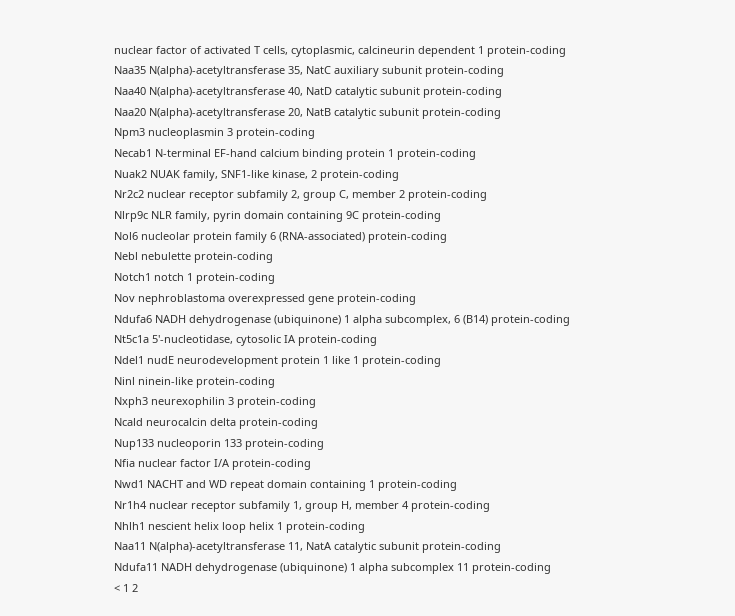nuclear factor of activated T cells, cytoplasmic, calcineurin dependent 1 protein-coding
Naa35 N(alpha)-acetyltransferase 35, NatC auxiliary subunit protein-coding
Naa40 N(alpha)-acetyltransferase 40, NatD catalytic subunit protein-coding
Naa20 N(alpha)-acetyltransferase 20, NatB catalytic subunit protein-coding
Npm3 nucleoplasmin 3 protein-coding
Necab1 N-terminal EF-hand calcium binding protein 1 protein-coding
Nuak2 NUAK family, SNF1-like kinase, 2 protein-coding
Nr2c2 nuclear receptor subfamily 2, group C, member 2 protein-coding
Nlrp9c NLR family, pyrin domain containing 9C protein-coding
Nol6 nucleolar protein family 6 (RNA-associated) protein-coding
Nebl nebulette protein-coding
Notch1 notch 1 protein-coding
Nov nephroblastoma overexpressed gene protein-coding
Ndufa6 NADH dehydrogenase (ubiquinone) 1 alpha subcomplex, 6 (B14) protein-coding
Nt5c1a 5'-nucleotidase, cytosolic IA protein-coding
Ndel1 nudE neurodevelopment protein 1 like 1 protein-coding
Ninl ninein-like protein-coding
Nxph3 neurexophilin 3 protein-coding
Ncald neurocalcin delta protein-coding
Nup133 nucleoporin 133 protein-coding
Nfia nuclear factor I/A protein-coding
Nwd1 NACHT and WD repeat domain containing 1 protein-coding
Nr1h4 nuclear receptor subfamily 1, group H, member 4 protein-coding
Nhlh1 nescient helix loop helix 1 protein-coding
Naa11 N(alpha)-acetyltransferase 11, NatA catalytic subunit protein-coding
Ndufa11 NADH dehydrogenase (ubiquinone) 1 alpha subcomplex 11 protein-coding
< 1 2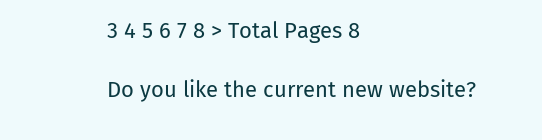3 4 5 6 7 8 > Total Pages 8

Do you like the current new website?